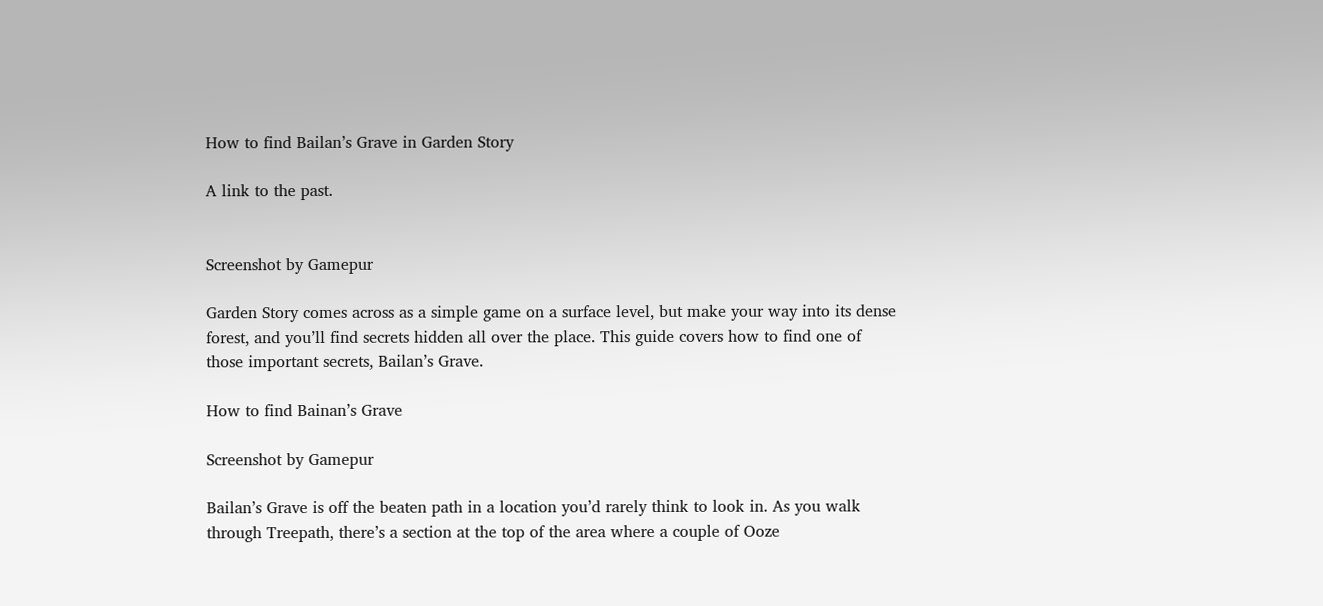How to find Bailan’s Grave in Garden Story

A link to the past.


Screenshot by Gamepur

Garden Story comes across as a simple game on a surface level, but make your way into its dense forest, and you’ll find secrets hidden all over the place. This guide covers how to find one of those important secrets, Bailan’s Grave.

How to find Bainan’s Grave

Screenshot by Gamepur

Bailan’s Grave is off the beaten path in a location you’d rarely think to look in. As you walk through Treepath, there’s a section at the top of the area where a couple of Ooze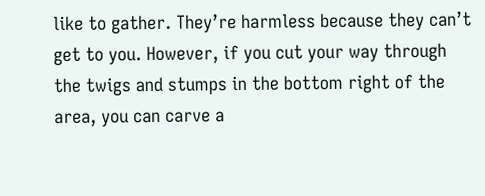like to gather. They’re harmless because they can’t get to you. However, if you cut your way through the twigs and stumps in the bottom right of the area, you can carve a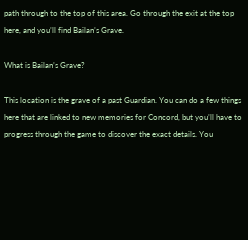path through to the top of this area. Go through the exit at the top here, and you’ll find Bailan’s Grave.

What is Bailan’s Grave?

This location is the grave of a past Guardian. You can do a few things here that are linked to new memories for Concord, but you’ll have to progress through the game to discover the exact details. You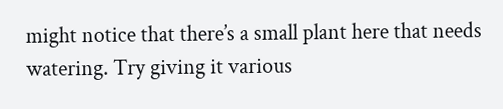might notice that there’s a small plant here that needs watering. Try giving it various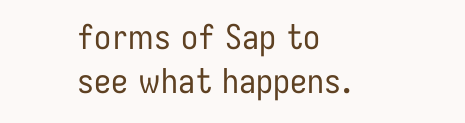forms of Sap to see what happens.